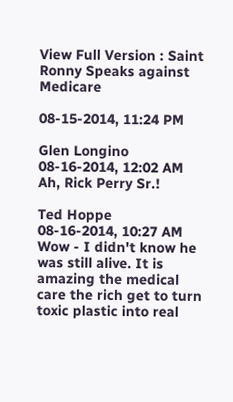View Full Version : Saint Ronny Speaks against Medicare

08-15-2014, 11:24 PM

Glen Longino
08-16-2014, 12:02 AM
Ah, Rick Perry Sr.!

Ted Hoppe
08-16-2014, 10:27 AM
Wow - I didn't know he was still alive. It is amazing the medical care the rich get to turn toxic plastic into real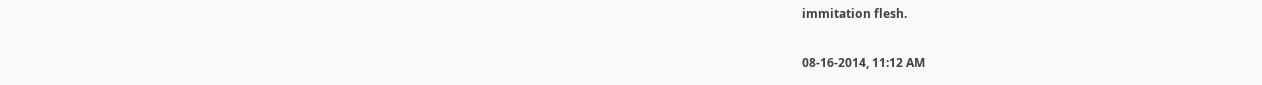immitation flesh.

08-16-2014, 11:12 AM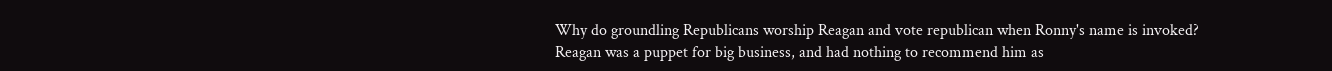Why do groundling Republicans worship Reagan and vote republican when Ronny's name is invoked?
Reagan was a puppet for big business, and had nothing to recommend him as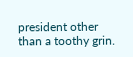president other than a toothy grin.